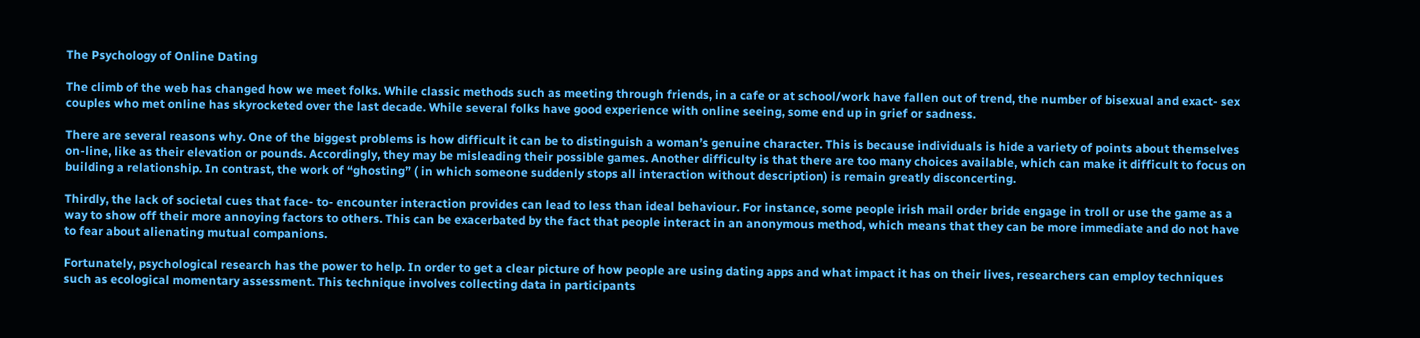The Psychology of Online Dating

The climb of the web has changed how we meet folks. While classic methods such as meeting through friends, in a cafe or at school/work have fallen out of trend, the number of bisexual and exact- sex couples who met online has skyrocketed over the last decade. While several folks have good experience with online seeing, some end up in grief or sadness.

There are several reasons why. One of the biggest problems is how difficult it can be to distinguish a woman’s genuine character. This is because individuals is hide a variety of points about themselves on-line, like as their elevation or pounds. Accordingly, they may be misleading their possible games. Another difficulty is that there are too many choices available, which can make it difficult to focus on building a relationship. In contrast, the work of “ghosting” ( in which someone suddenly stops all interaction without description) is remain greatly disconcerting.

Thirdly, the lack of societal cues that face- to- encounter interaction provides can lead to less than ideal behaviour. For instance, some people irish mail order bride engage in troll or use the game as a way to show off their more annoying factors to others. This can be exacerbated by the fact that people interact in an anonymous method, which means that they can be more immediate and do not have to fear about alienating mutual companions.

Fortunately, psychological research has the power to help. In order to get a clear picture of how people are using dating apps and what impact it has on their lives, researchers can employ techniques such as ecological momentary assessment. This technique involves collecting data in participants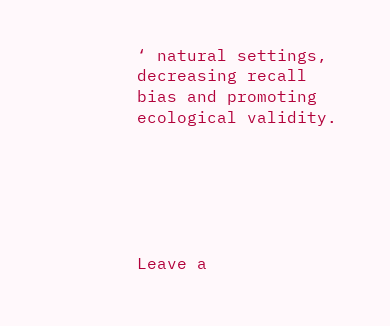‘ natural settings, decreasing recall bias and promoting ecological validity.






Leave a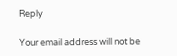Reply

Your email address will not be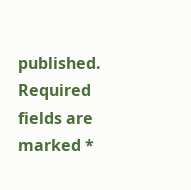published. Required fields are marked *